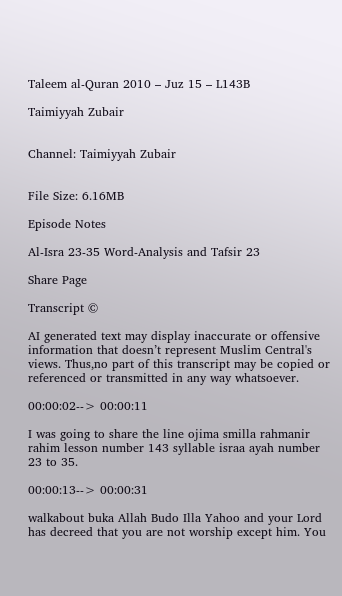Taleem al-Quran 2010 – Juz 15 – L143B

Taimiyyah Zubair


Channel: Taimiyyah Zubair


File Size: 6.16MB

Episode Notes

Al-Isra 23-35 Word-Analysis and Tafsir 23

Share Page

Transcript ©

AI generated text may display inaccurate or offensive information that doesn’t represent Muslim Central's views. Thus,no part of this transcript may be copied or referenced or transmitted in any way whatsoever.

00:00:02--> 00:00:11

I was going to share the line ojima smilla rahmanir rahim lesson number 143 syllable israa ayah number 23 to 35.

00:00:13--> 00:00:31

walkabout buka Allah Budo Illa Yahoo and your Lord has decreed that you are not worship except him. You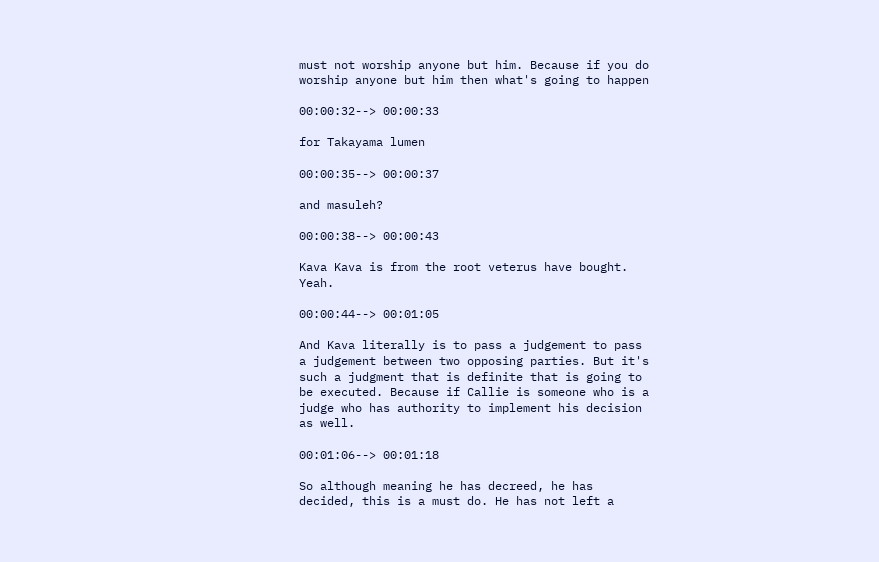must not worship anyone but him. Because if you do worship anyone but him then what's going to happen

00:00:32--> 00:00:33

for Takayama lumen

00:00:35--> 00:00:37

and masuleh?

00:00:38--> 00:00:43

Kava Kava is from the root veterus have bought. Yeah.

00:00:44--> 00:01:05

And Kava literally is to pass a judgement to pass a judgement between two opposing parties. But it's such a judgment that is definite that is going to be executed. Because if Callie is someone who is a judge who has authority to implement his decision as well.

00:01:06--> 00:01:18

So although meaning he has decreed, he has decided, this is a must do. He has not left a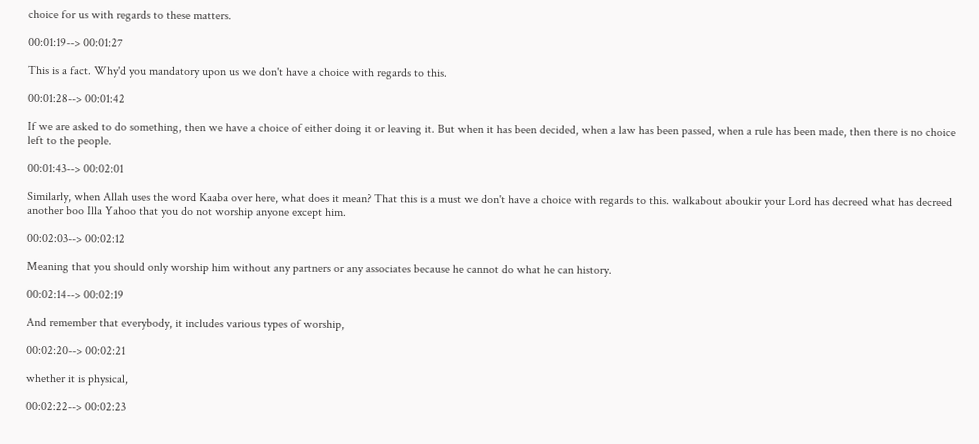choice for us with regards to these matters.

00:01:19--> 00:01:27

This is a fact. Why'd you mandatory upon us we don't have a choice with regards to this.

00:01:28--> 00:01:42

If we are asked to do something, then we have a choice of either doing it or leaving it. But when it has been decided, when a law has been passed, when a rule has been made, then there is no choice left to the people.

00:01:43--> 00:02:01

Similarly, when Allah uses the word Kaaba over here, what does it mean? That this is a must we don't have a choice with regards to this. walkabout aboukir your Lord has decreed what has decreed another boo Illa Yahoo that you do not worship anyone except him.

00:02:03--> 00:02:12

Meaning that you should only worship him without any partners or any associates because he cannot do what he can history.

00:02:14--> 00:02:19

And remember that everybody, it includes various types of worship,

00:02:20--> 00:02:21

whether it is physical,

00:02:22--> 00:02:23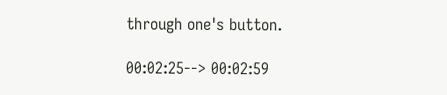through one's button.

00:02:25--> 00:02:59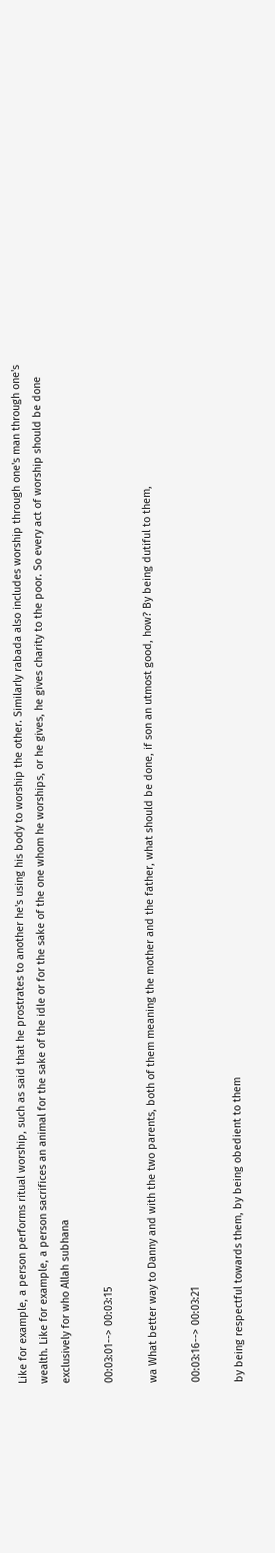Like for example, a person performs ritual worship, such as said that he prostrates to another he's using his body to worship the other. Similarly rabada also includes worship through one's man through one's wealth. Like for example, a person sacrifices an animal for the sake of the idle or for the sake of the one whom he worships, or he gives, he gives charity to the poor. So every act of worship should be done exclusively for who Allah subhana

00:03:01--> 00:03:15

wa What better way to Danny and with the two parents, both of them meaning the mother and the father, what should be done, if son an utmost good, how? By being dutiful to them,

00:03:16--> 00:03:21

by being respectful towards them, by being obedient to them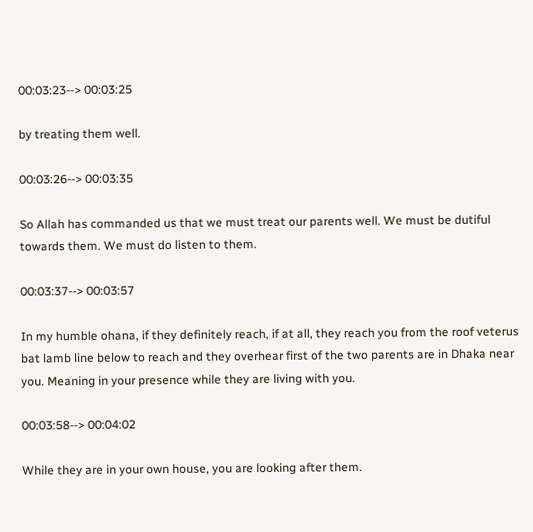00:03:23--> 00:03:25

by treating them well.

00:03:26--> 00:03:35

So Allah has commanded us that we must treat our parents well. We must be dutiful towards them. We must do listen to them.

00:03:37--> 00:03:57

In my humble ohana, if they definitely reach, if at all, they reach you from the roof veterus bat lamb line below to reach and they overhear first of the two parents are in Dhaka near you. Meaning in your presence while they are living with you.

00:03:58--> 00:04:02

While they are in your own house, you are looking after them.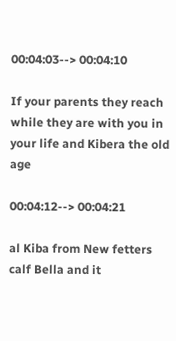00:04:03--> 00:04:10

If your parents they reach while they are with you in your life and Kibera the old age

00:04:12--> 00:04:21

al Kiba from New fetters calf Bella and it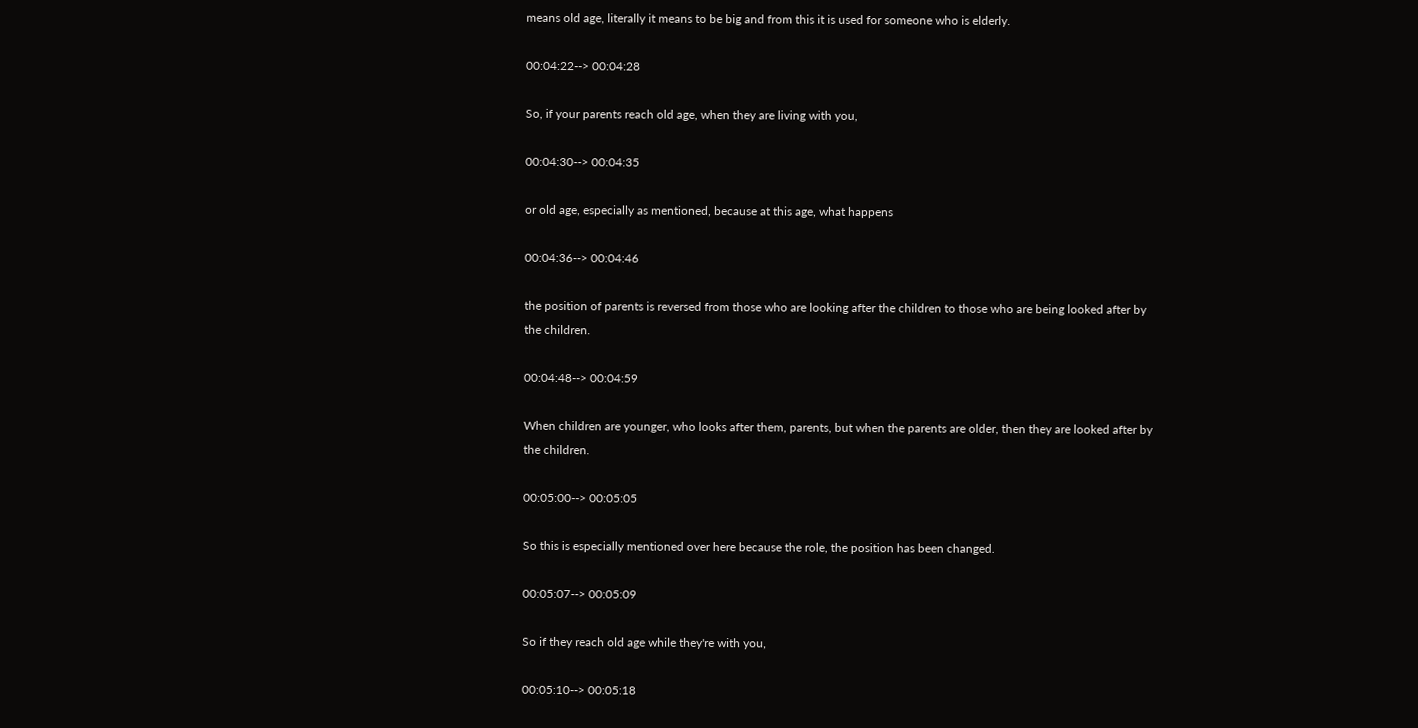means old age, literally it means to be big and from this it is used for someone who is elderly.

00:04:22--> 00:04:28

So, if your parents reach old age, when they are living with you,

00:04:30--> 00:04:35

or old age, especially as mentioned, because at this age, what happens

00:04:36--> 00:04:46

the position of parents is reversed from those who are looking after the children to those who are being looked after by the children.

00:04:48--> 00:04:59

When children are younger, who looks after them, parents, but when the parents are older, then they are looked after by the children.

00:05:00--> 00:05:05

So this is especially mentioned over here because the role, the position has been changed.

00:05:07--> 00:05:09

So if they reach old age while they're with you,

00:05:10--> 00:05:18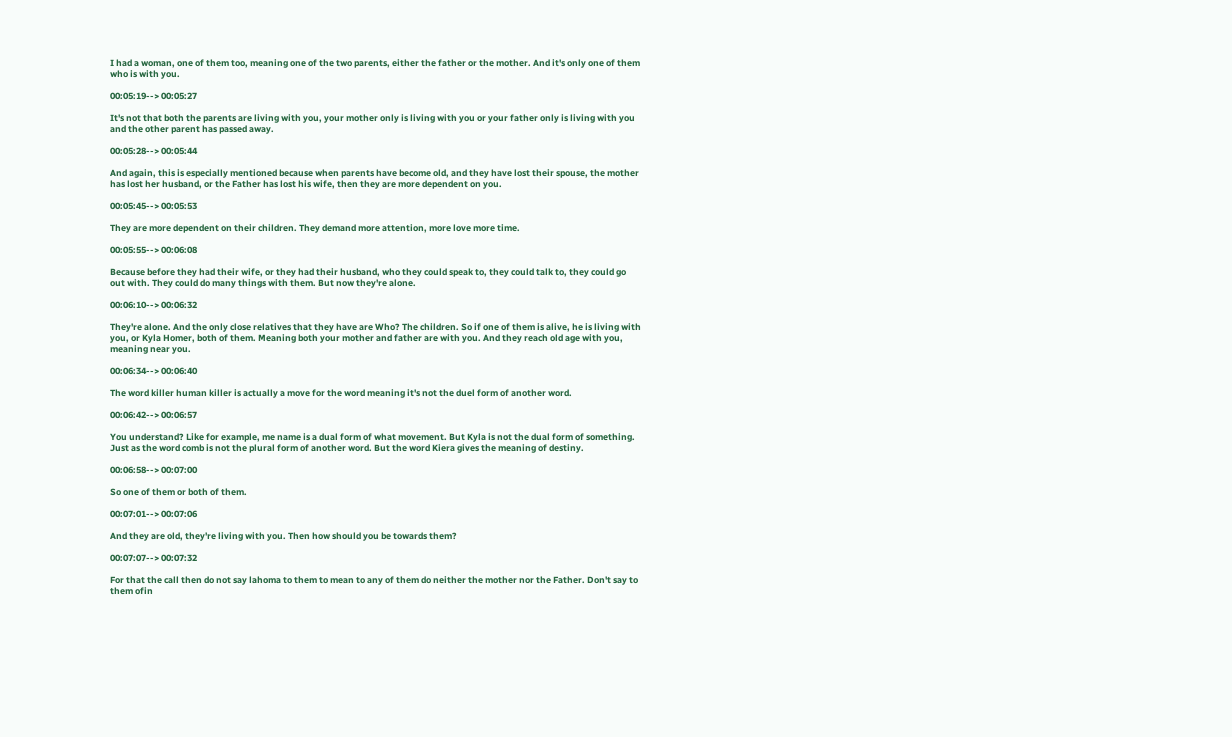I had a woman, one of them too, meaning one of the two parents, either the father or the mother. And it's only one of them who is with you.

00:05:19--> 00:05:27

It's not that both the parents are living with you, your mother only is living with you or your father only is living with you and the other parent has passed away.

00:05:28--> 00:05:44

And again, this is especially mentioned because when parents have become old, and they have lost their spouse, the mother has lost her husband, or the Father has lost his wife, then they are more dependent on you.

00:05:45--> 00:05:53

They are more dependent on their children. They demand more attention, more love more time.

00:05:55--> 00:06:08

Because before they had their wife, or they had their husband, who they could speak to, they could talk to, they could go out with. They could do many things with them. But now they're alone.

00:06:10--> 00:06:32

They're alone. And the only close relatives that they have are Who? The children. So if one of them is alive, he is living with you, or Kyla Homer, both of them. Meaning both your mother and father are with you. And they reach old age with you, meaning near you.

00:06:34--> 00:06:40

The word killer human killer is actually a move for the word meaning it's not the duel form of another word.

00:06:42--> 00:06:57

You understand? Like for example, me name is a dual form of what movement. But Kyla is not the dual form of something. Just as the word comb is not the plural form of another word. But the word Kiera gives the meaning of destiny.

00:06:58--> 00:07:00

So one of them or both of them.

00:07:01--> 00:07:06

And they are old, they're living with you. Then how should you be towards them?

00:07:07--> 00:07:32

For that the call then do not say lahoma to them to mean to any of them do neither the mother nor the Father. Don't say to them ofin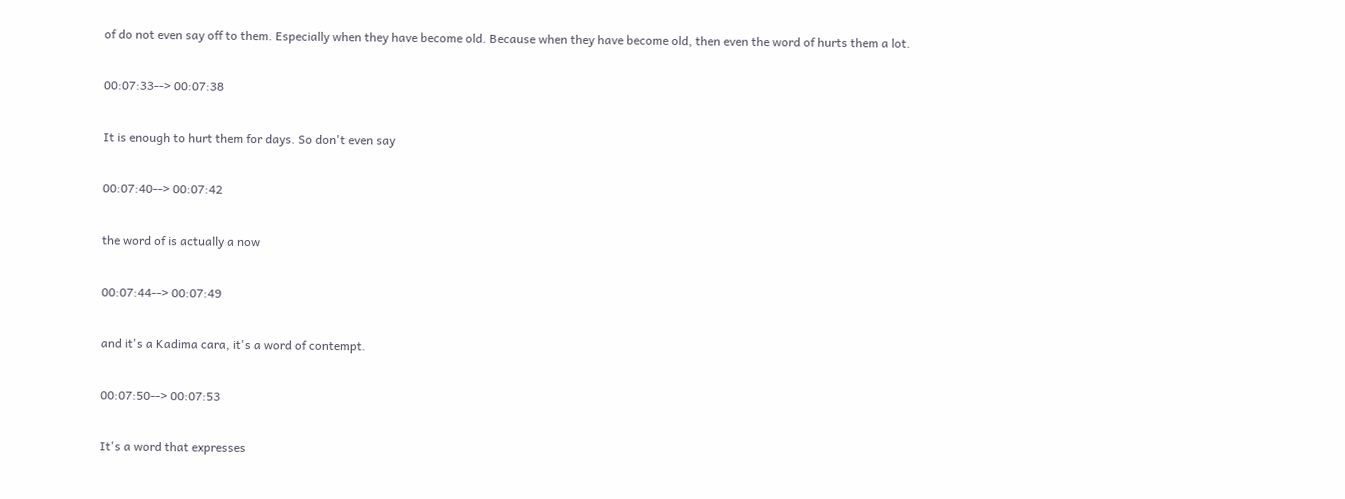of do not even say off to them. Especially when they have become old. Because when they have become old, then even the word of hurts them a lot.

00:07:33--> 00:07:38

It is enough to hurt them for days. So don't even say

00:07:40--> 00:07:42

the word of is actually a now

00:07:44--> 00:07:49

and it's a Kadima cara, it's a word of contempt.

00:07:50--> 00:07:53

It's a word that expresses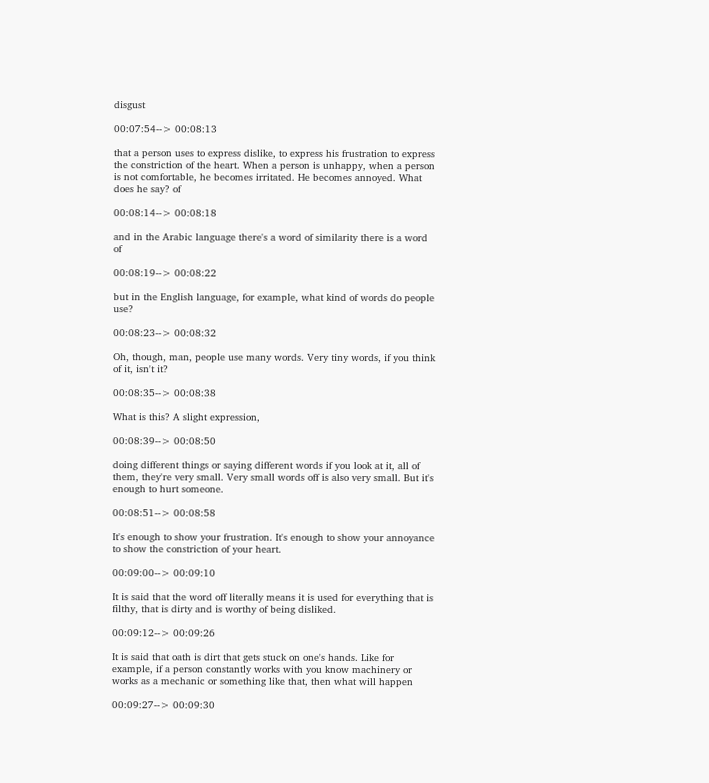disgust

00:07:54--> 00:08:13

that a person uses to express dislike, to express his frustration to express the constriction of the heart. When a person is unhappy, when a person is not comfortable, he becomes irritated. He becomes annoyed. What does he say? of

00:08:14--> 00:08:18

and in the Arabic language there's a word of similarity there is a word of

00:08:19--> 00:08:22

but in the English language, for example, what kind of words do people use?

00:08:23--> 00:08:32

Oh, though, man, people use many words. Very tiny words, if you think of it, isn't it?

00:08:35--> 00:08:38

What is this? A slight expression,

00:08:39--> 00:08:50

doing different things or saying different words if you look at it, all of them, they're very small. Very small words off is also very small. But it's enough to hurt someone.

00:08:51--> 00:08:58

It's enough to show your frustration. It's enough to show your annoyance to show the constriction of your heart.

00:09:00--> 00:09:10

It is said that the word off literally means it is used for everything that is filthy, that is dirty and is worthy of being disliked.

00:09:12--> 00:09:26

It is said that oath is dirt that gets stuck on one's hands. Like for example, if a person constantly works with you know machinery or works as a mechanic or something like that, then what will happen

00:09:27--> 00:09:30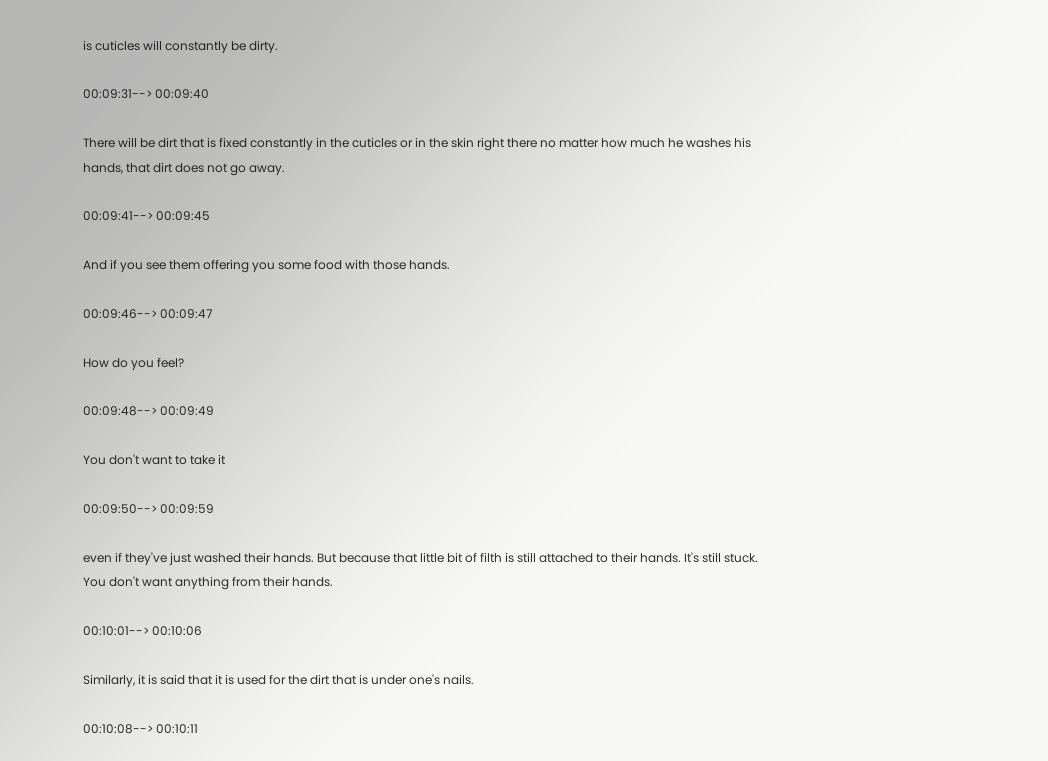is cuticles will constantly be dirty.

00:09:31--> 00:09:40

There will be dirt that is fixed constantly in the cuticles or in the skin right there no matter how much he washes his hands, that dirt does not go away.

00:09:41--> 00:09:45

And if you see them offering you some food with those hands.

00:09:46--> 00:09:47

How do you feel?

00:09:48--> 00:09:49

You don't want to take it

00:09:50--> 00:09:59

even if they've just washed their hands. But because that little bit of filth is still attached to their hands. It's still stuck. You don't want anything from their hands.

00:10:01--> 00:10:06

Similarly, it is said that it is used for the dirt that is under one's nails.

00:10:08--> 00:10:11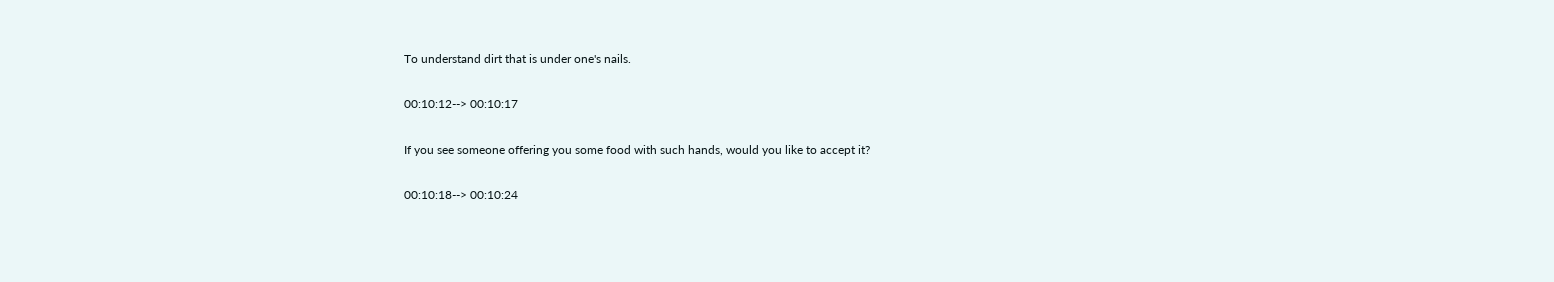To understand dirt that is under one's nails.

00:10:12--> 00:10:17

If you see someone offering you some food with such hands, would you like to accept it?

00:10:18--> 00:10:24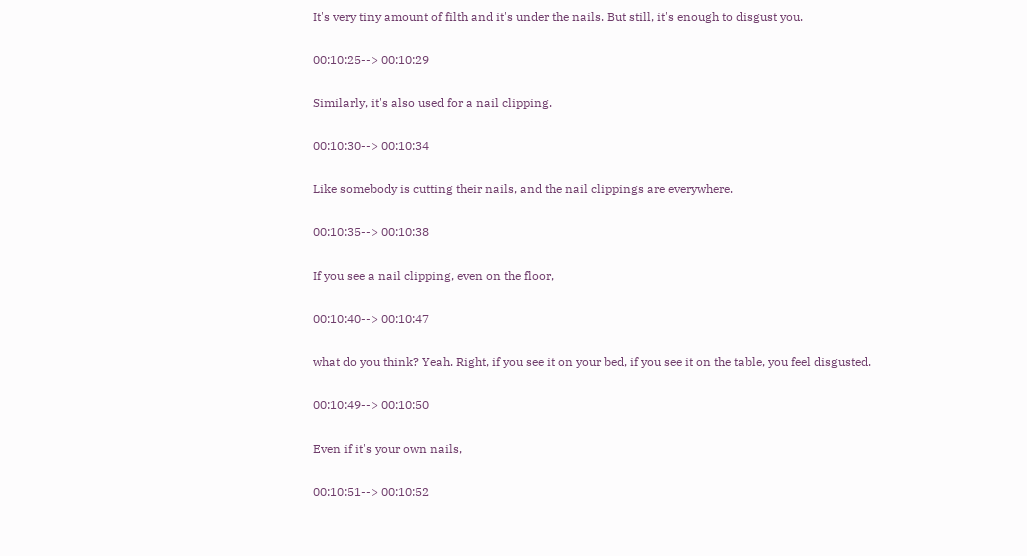It's very tiny amount of filth and it's under the nails. But still, it's enough to disgust you.

00:10:25--> 00:10:29

Similarly, it's also used for a nail clipping.

00:10:30--> 00:10:34

Like somebody is cutting their nails, and the nail clippings are everywhere.

00:10:35--> 00:10:38

If you see a nail clipping, even on the floor,

00:10:40--> 00:10:47

what do you think? Yeah. Right, if you see it on your bed, if you see it on the table, you feel disgusted.

00:10:49--> 00:10:50

Even if it's your own nails,

00:10:51--> 00:10:52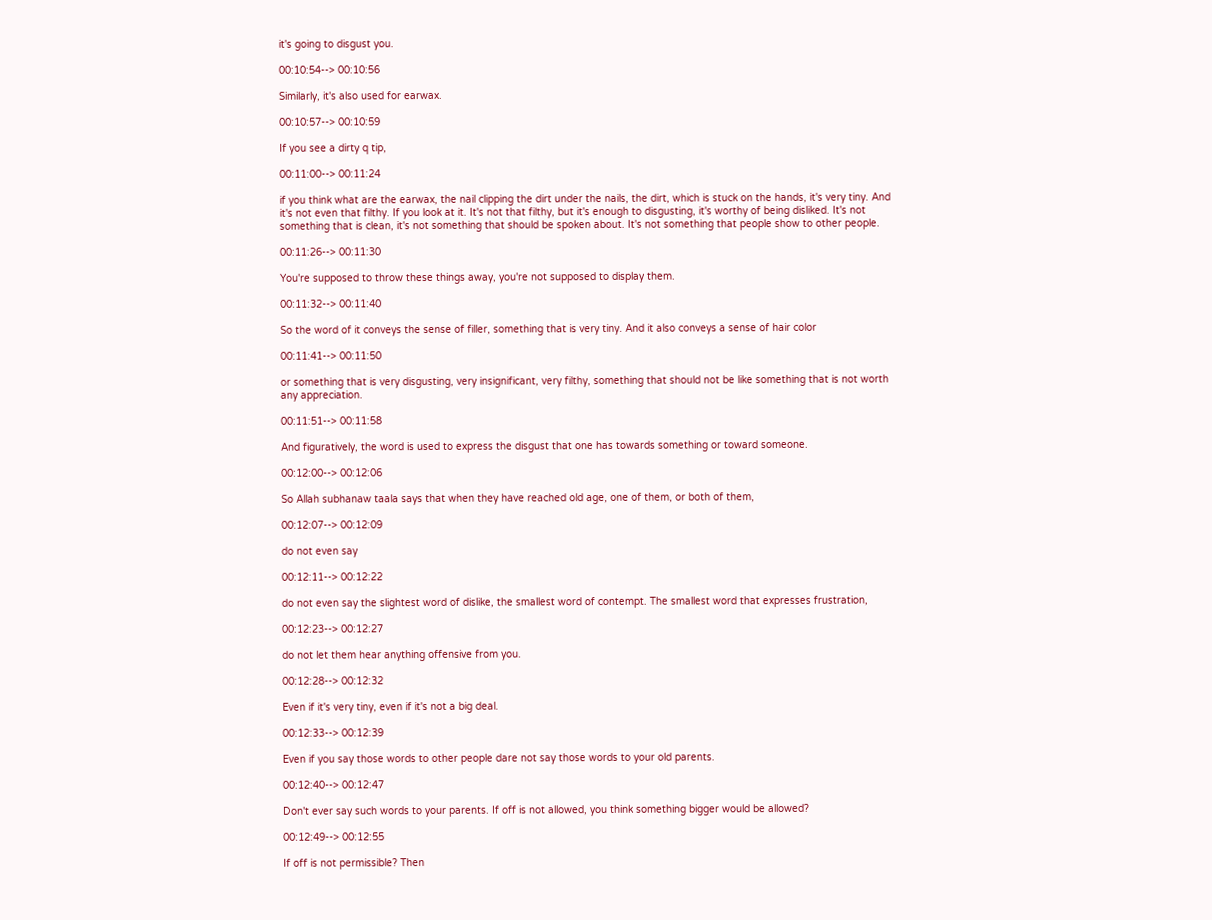it's going to disgust you.

00:10:54--> 00:10:56

Similarly, it's also used for earwax.

00:10:57--> 00:10:59

If you see a dirty q tip,

00:11:00--> 00:11:24

if you think what are the earwax, the nail clipping the dirt under the nails, the dirt, which is stuck on the hands, it's very tiny. And it's not even that filthy. If you look at it. It's not that filthy, but it's enough to disgusting, it's worthy of being disliked. It's not something that is clean, it's not something that should be spoken about. It's not something that people show to other people.

00:11:26--> 00:11:30

You're supposed to throw these things away, you're not supposed to display them.

00:11:32--> 00:11:40

So the word of it conveys the sense of filler, something that is very tiny. And it also conveys a sense of hair color

00:11:41--> 00:11:50

or something that is very disgusting, very insignificant, very filthy, something that should not be like something that is not worth any appreciation.

00:11:51--> 00:11:58

And figuratively, the word is used to express the disgust that one has towards something or toward someone.

00:12:00--> 00:12:06

So Allah subhanaw taala says that when they have reached old age, one of them, or both of them,

00:12:07--> 00:12:09

do not even say

00:12:11--> 00:12:22

do not even say the slightest word of dislike, the smallest word of contempt. The smallest word that expresses frustration,

00:12:23--> 00:12:27

do not let them hear anything offensive from you.

00:12:28--> 00:12:32

Even if it's very tiny, even if it's not a big deal.

00:12:33--> 00:12:39

Even if you say those words to other people dare not say those words to your old parents.

00:12:40--> 00:12:47

Don't ever say such words to your parents. If off is not allowed, you think something bigger would be allowed?

00:12:49--> 00:12:55

If off is not permissible? Then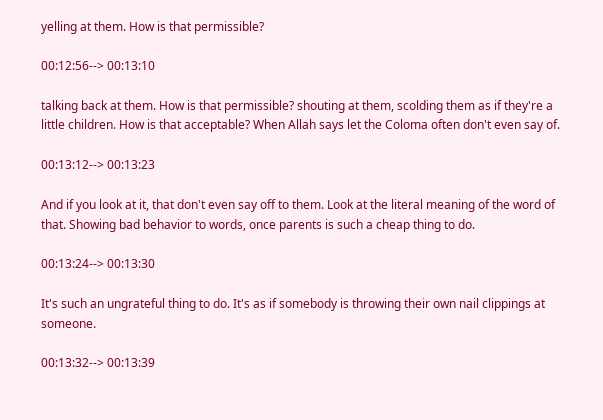yelling at them. How is that permissible?

00:12:56--> 00:13:10

talking back at them. How is that permissible? shouting at them, scolding them as if they're a little children. How is that acceptable? When Allah says let the Coloma often don't even say of.

00:13:12--> 00:13:23

And if you look at it, that don't even say off to them. Look at the literal meaning of the word of that. Showing bad behavior to words, once parents is such a cheap thing to do.

00:13:24--> 00:13:30

It's such an ungrateful thing to do. It's as if somebody is throwing their own nail clippings at someone.

00:13:32--> 00:13:39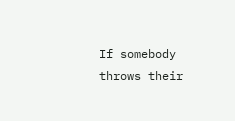If somebody throws their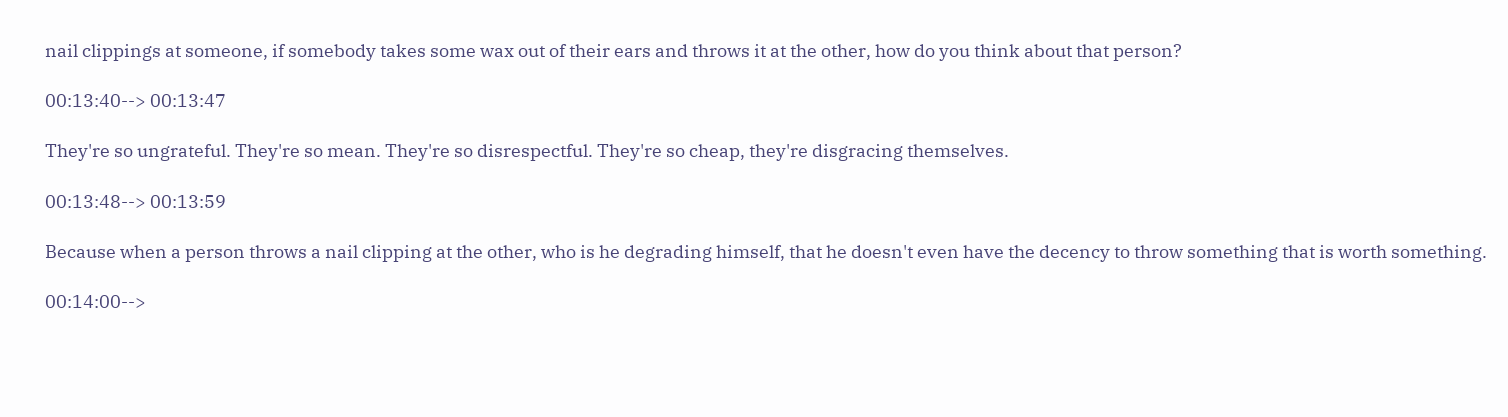nail clippings at someone, if somebody takes some wax out of their ears and throws it at the other, how do you think about that person?

00:13:40--> 00:13:47

They're so ungrateful. They're so mean. They're so disrespectful. They're so cheap, they're disgracing themselves.

00:13:48--> 00:13:59

Because when a person throws a nail clipping at the other, who is he degrading himself, that he doesn't even have the decency to throw something that is worth something.

00:14:00-->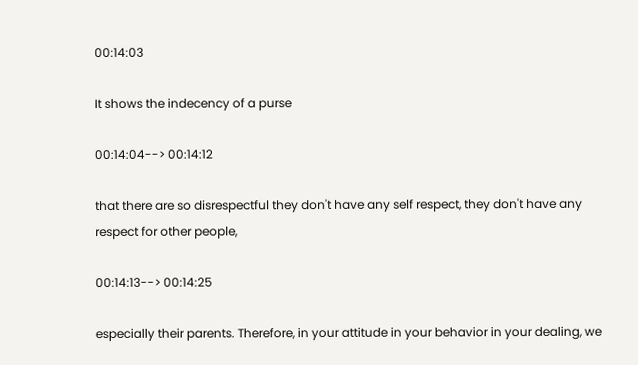00:14:03

It shows the indecency of a purse

00:14:04--> 00:14:12

that there are so disrespectful they don't have any self respect, they don't have any respect for other people,

00:14:13--> 00:14:25

especially their parents. Therefore, in your attitude in your behavior in your dealing, we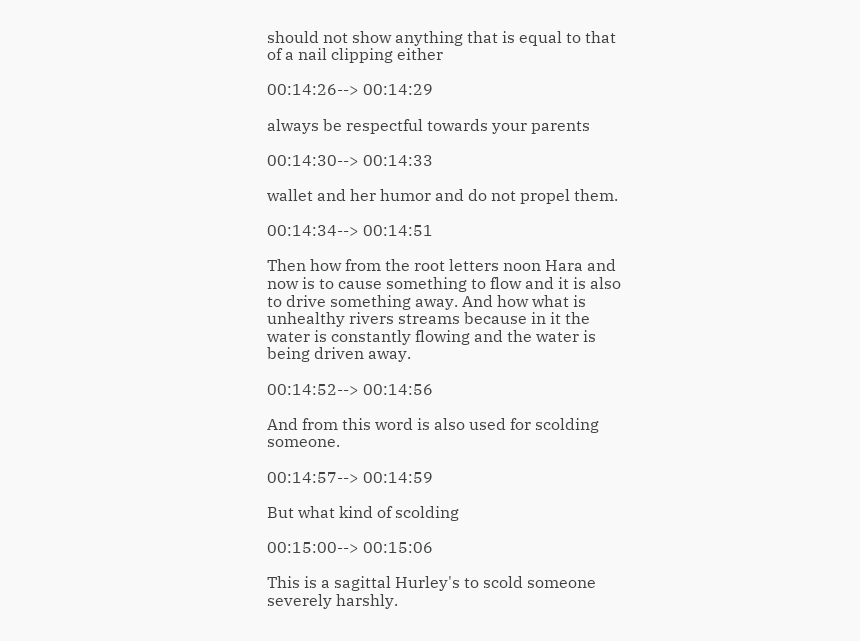should not show anything that is equal to that of a nail clipping either

00:14:26--> 00:14:29

always be respectful towards your parents

00:14:30--> 00:14:33

wallet and her humor and do not propel them.

00:14:34--> 00:14:51

Then how from the root letters noon Hara and now is to cause something to flow and it is also to drive something away. And how what is unhealthy rivers streams because in it the water is constantly flowing and the water is being driven away.

00:14:52--> 00:14:56

And from this word is also used for scolding someone.

00:14:57--> 00:14:59

But what kind of scolding

00:15:00--> 00:15:06

This is a sagittal Hurley's to scold someone severely harshly.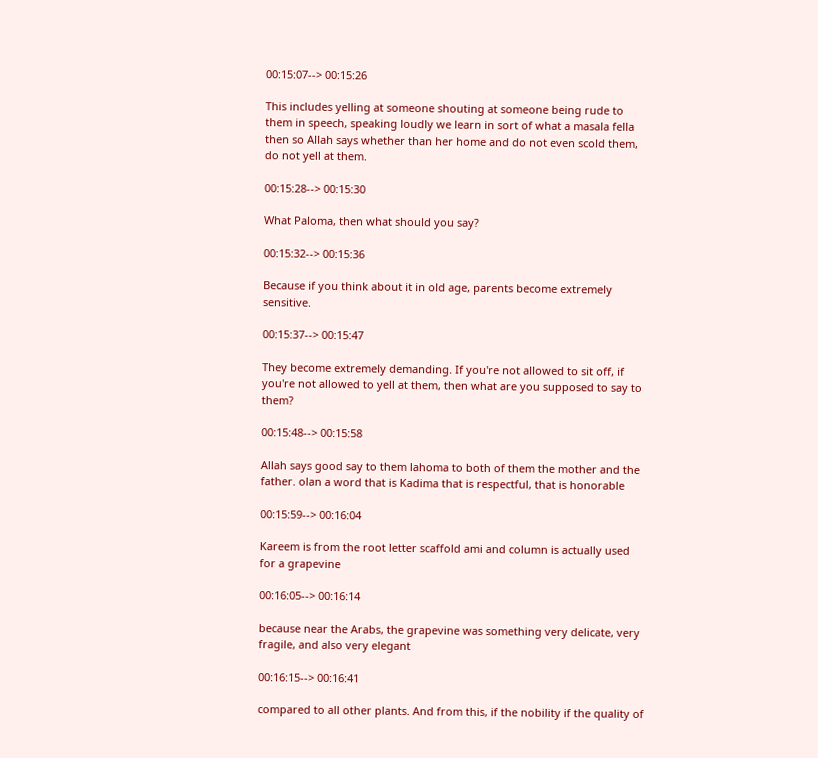00:15:07--> 00:15:26

This includes yelling at someone shouting at someone being rude to them in speech, speaking loudly we learn in sort of what a masala fella then so Allah says whether than her home and do not even scold them, do not yell at them.

00:15:28--> 00:15:30

What Paloma, then what should you say?

00:15:32--> 00:15:36

Because if you think about it in old age, parents become extremely sensitive.

00:15:37--> 00:15:47

They become extremely demanding. If you're not allowed to sit off, if you're not allowed to yell at them, then what are you supposed to say to them?

00:15:48--> 00:15:58

Allah says good say to them lahoma to both of them the mother and the father. olan a word that is Kadima that is respectful, that is honorable

00:15:59--> 00:16:04

Kareem is from the root letter scaffold ami and column is actually used for a grapevine

00:16:05--> 00:16:14

because near the Arabs, the grapevine was something very delicate, very fragile, and also very elegant

00:16:15--> 00:16:41

compared to all other plants. And from this, if the nobility if the quality of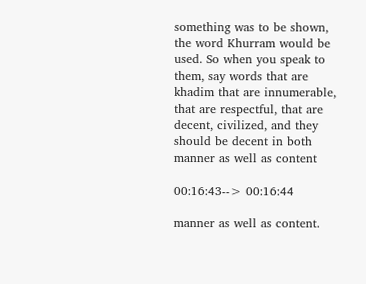something was to be shown, the word Khurram would be used. So when you speak to them, say words that are khadim that are innumerable, that are respectful, that are decent, civilized, and they should be decent in both manner as well as content

00:16:43--> 00:16:44

manner as well as content.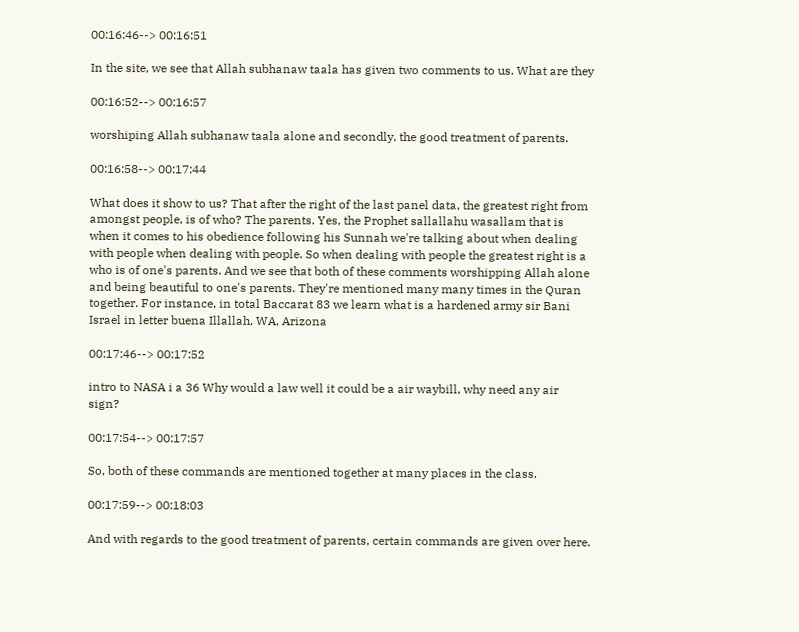00:16:46--> 00:16:51

In the site, we see that Allah subhanaw taala has given two comments to us. What are they

00:16:52--> 00:16:57

worshiping Allah subhanaw taala alone and secondly, the good treatment of parents.

00:16:58--> 00:17:44

What does it show to us? That after the right of the last panel data, the greatest right from amongst people, is of who? The parents. Yes, the Prophet sallallahu wasallam that is when it comes to his obedience following his Sunnah we're talking about when dealing with people when dealing with people. So when dealing with people the greatest right is a who is of one's parents. And we see that both of these comments worshipping Allah alone and being beautiful to one's parents. They're mentioned many many times in the Quran together. For instance, in total Baccarat 83 we learn what is a hardened army sir Bani Israel in letter buena Illallah, WA, Arizona

00:17:46--> 00:17:52

intro to NASA i a 36 Why would a law well it could be a air waybill, why need any air sign?

00:17:54--> 00:17:57

So, both of these commands are mentioned together at many places in the class.

00:17:59--> 00:18:03

And with regards to the good treatment of parents, certain commands are given over here.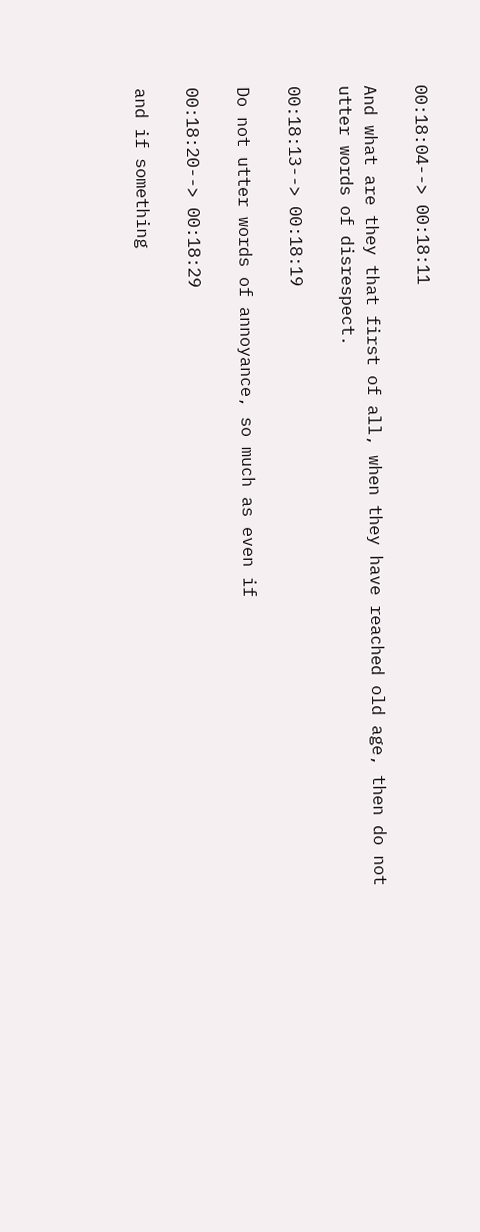00:18:04--> 00:18:11

And what are they that first of all, when they have reached old age, then do not utter words of disrespect.

00:18:13--> 00:18:19

Do not utter words of annoyance, so much as even if

00:18:20--> 00:18:29

and if something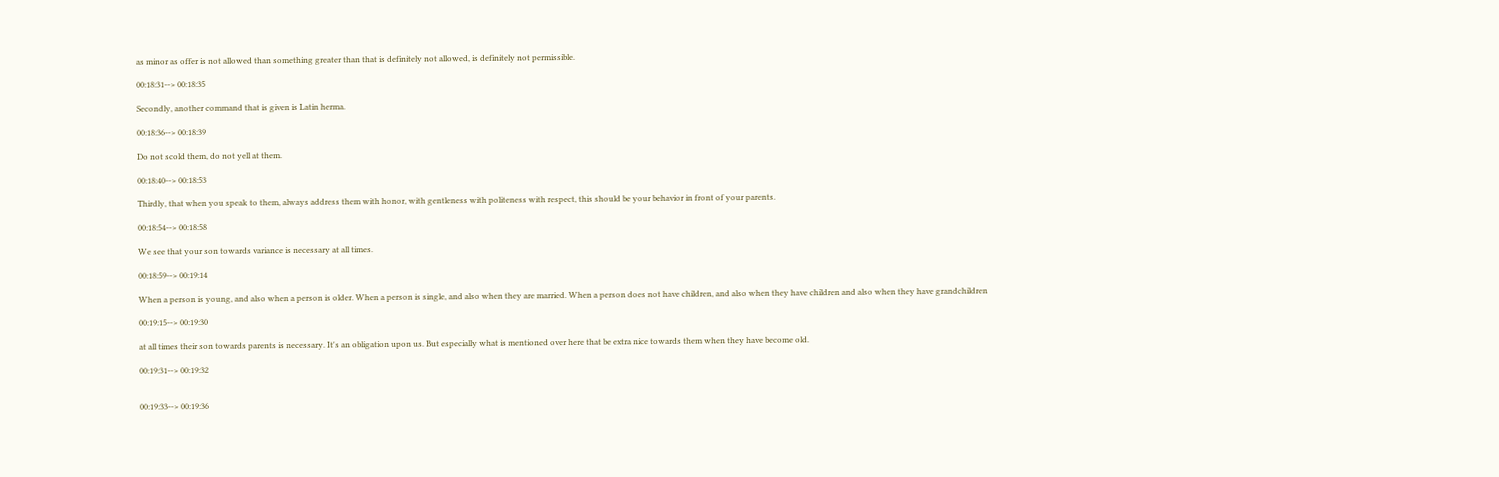as minor as offer is not allowed than something greater than that is definitely not allowed, is definitely not permissible.

00:18:31--> 00:18:35

Secondly, another command that is given is Latin herma.

00:18:36--> 00:18:39

Do not scold them, do not yell at them.

00:18:40--> 00:18:53

Thirdly, that when you speak to them, always address them with honor, with gentleness with politeness with respect, this should be your behavior in front of your parents.

00:18:54--> 00:18:58

We see that your son towards variance is necessary at all times.

00:18:59--> 00:19:14

When a person is young, and also when a person is older. When a person is single, and also when they are married. When a person does not have children, and also when they have children and also when they have grandchildren

00:19:15--> 00:19:30

at all times their son towards parents is necessary. It's an obligation upon us. But especially what is mentioned over here that be extra nice towards them when they have become old.

00:19:31--> 00:19:32


00:19:33--> 00:19:36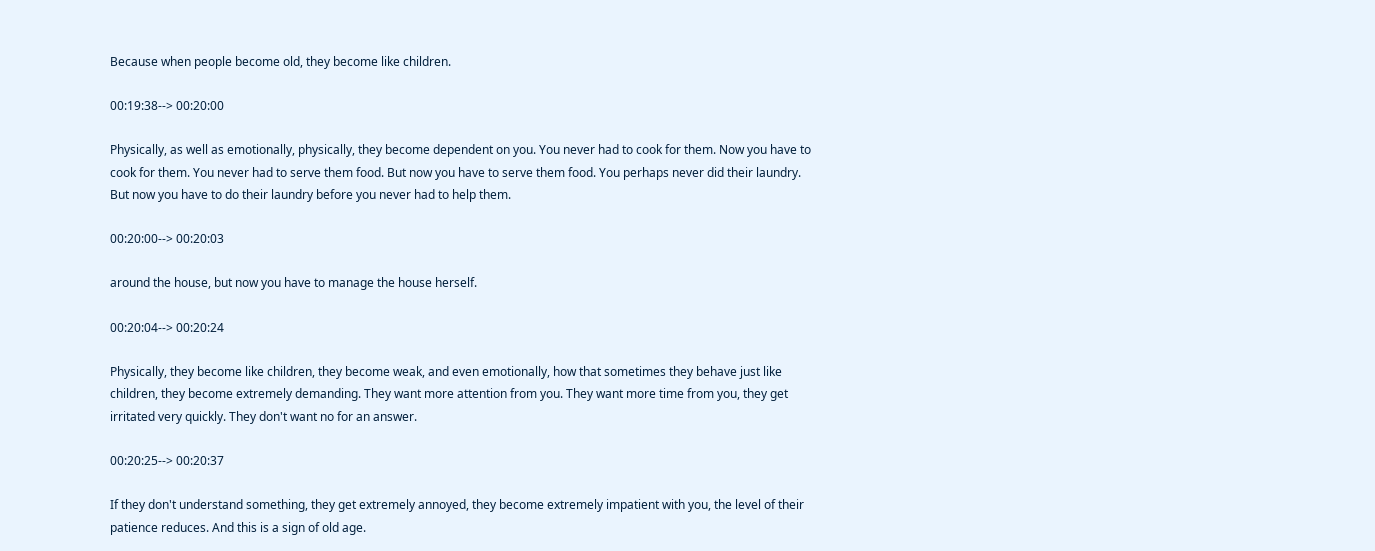Because when people become old, they become like children.

00:19:38--> 00:20:00

Physically, as well as emotionally, physically, they become dependent on you. You never had to cook for them. Now you have to cook for them. You never had to serve them food. But now you have to serve them food. You perhaps never did their laundry. But now you have to do their laundry before you never had to help them.

00:20:00--> 00:20:03

around the house, but now you have to manage the house herself.

00:20:04--> 00:20:24

Physically, they become like children, they become weak, and even emotionally, how that sometimes they behave just like children, they become extremely demanding. They want more attention from you. They want more time from you, they get irritated very quickly. They don't want no for an answer.

00:20:25--> 00:20:37

If they don't understand something, they get extremely annoyed, they become extremely impatient with you, the level of their patience reduces. And this is a sign of old age.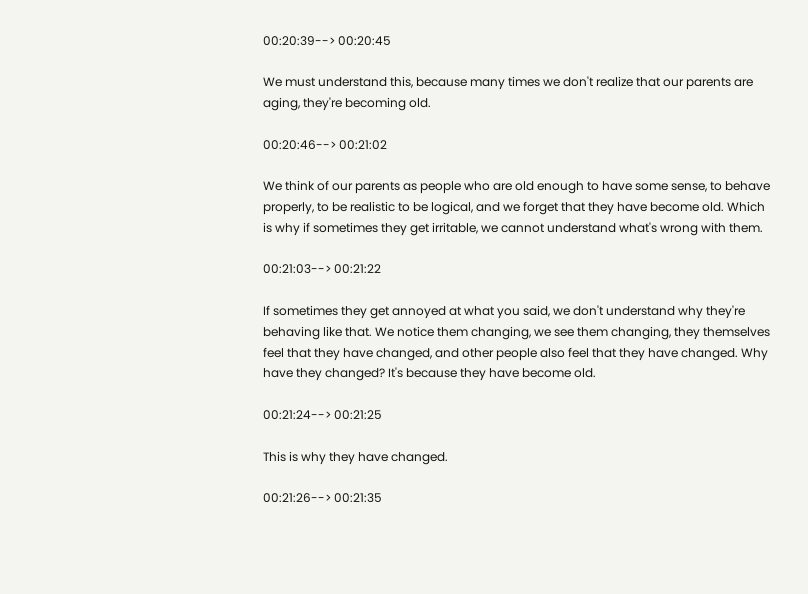00:20:39--> 00:20:45

We must understand this, because many times we don't realize that our parents are aging, they're becoming old.

00:20:46--> 00:21:02

We think of our parents as people who are old enough to have some sense, to behave properly, to be realistic to be logical, and we forget that they have become old. Which is why if sometimes they get irritable, we cannot understand what's wrong with them.

00:21:03--> 00:21:22

If sometimes they get annoyed at what you said, we don't understand why they're behaving like that. We notice them changing, we see them changing, they themselves feel that they have changed, and other people also feel that they have changed. Why have they changed? It's because they have become old.

00:21:24--> 00:21:25

This is why they have changed.

00:21:26--> 00:21:35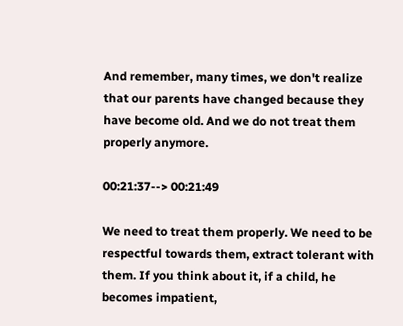And remember, many times, we don't realize that our parents have changed because they have become old. And we do not treat them properly anymore.

00:21:37--> 00:21:49

We need to treat them properly. We need to be respectful towards them, extract tolerant with them. If you think about it, if a child, he becomes impatient,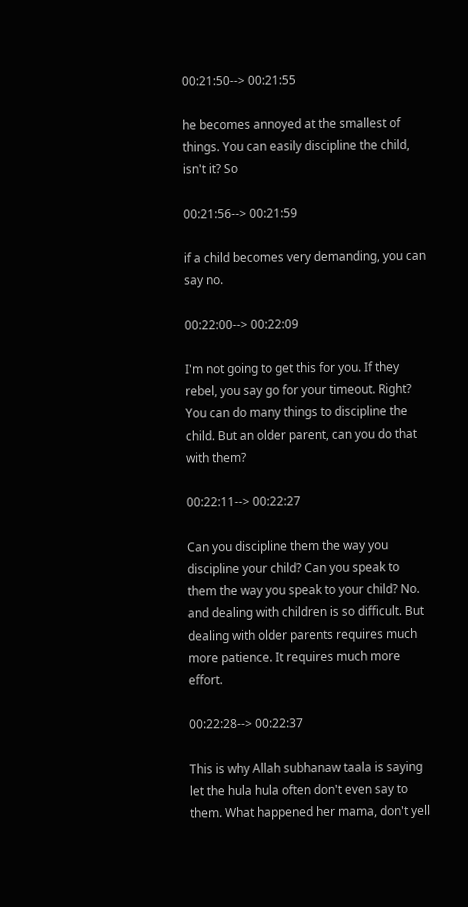00:21:50--> 00:21:55

he becomes annoyed at the smallest of things. You can easily discipline the child, isn't it? So

00:21:56--> 00:21:59

if a child becomes very demanding, you can say no.

00:22:00--> 00:22:09

I'm not going to get this for you. If they rebel, you say go for your timeout. Right? You can do many things to discipline the child. But an older parent, can you do that with them?

00:22:11--> 00:22:27

Can you discipline them the way you discipline your child? Can you speak to them the way you speak to your child? No. and dealing with children is so difficult. But dealing with older parents requires much more patience. It requires much more effort.

00:22:28--> 00:22:37

This is why Allah subhanaw taala is saying let the hula hula often don't even say to them. What happened her mama, don't yell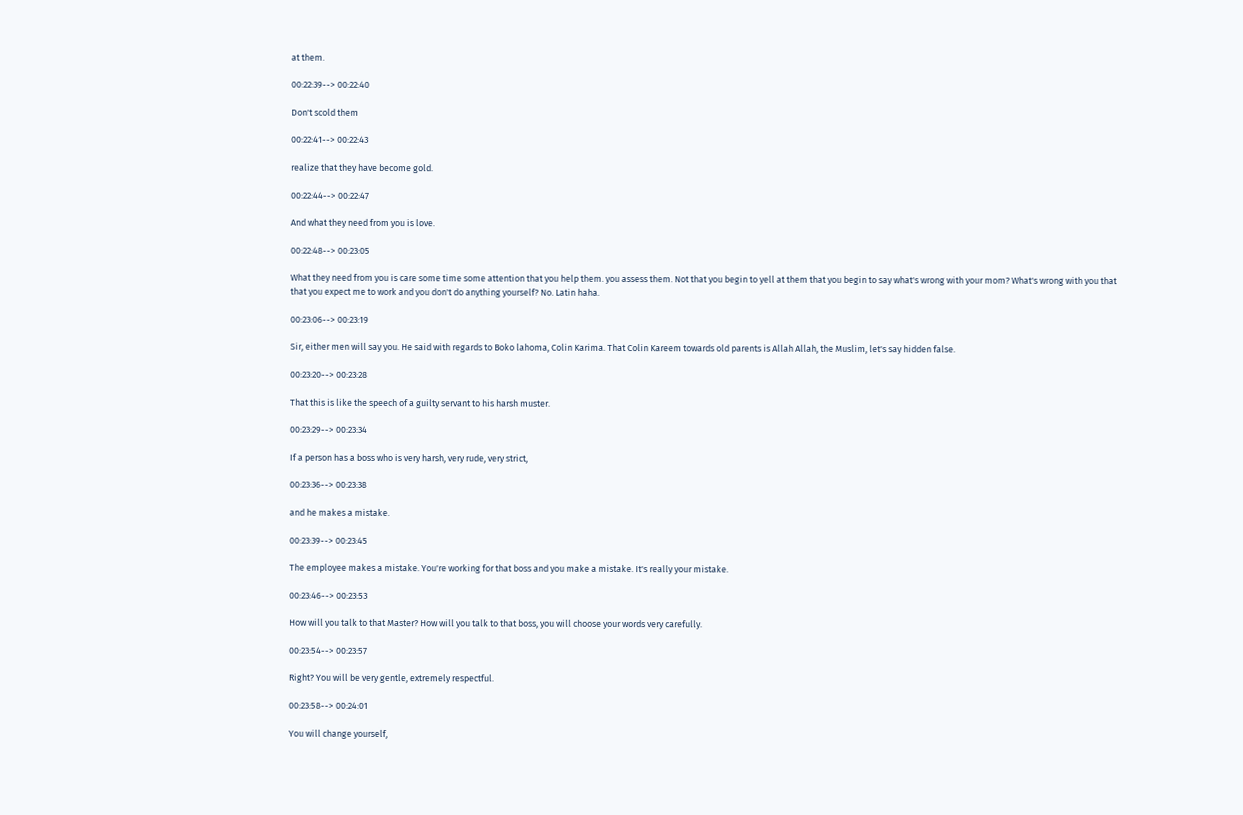at them.

00:22:39--> 00:22:40

Don't scold them

00:22:41--> 00:22:43

realize that they have become gold.

00:22:44--> 00:22:47

And what they need from you is love.

00:22:48--> 00:23:05

What they need from you is care some time some attention that you help them. you assess them. Not that you begin to yell at them that you begin to say what's wrong with your mom? What's wrong with you that that you expect me to work and you don't do anything yourself? No. Latin haha.

00:23:06--> 00:23:19

Sir, either men will say you. He said with regards to Boko lahoma, Colin Karima. That Colin Kareem towards old parents is Allah Allah, the Muslim, let's say hidden false.

00:23:20--> 00:23:28

That this is like the speech of a guilty servant to his harsh muster.

00:23:29--> 00:23:34

If a person has a boss who is very harsh, very rude, very strict,

00:23:36--> 00:23:38

and he makes a mistake.

00:23:39--> 00:23:45

The employee makes a mistake. You're working for that boss and you make a mistake. It's really your mistake.

00:23:46--> 00:23:53

How will you talk to that Master? How will you talk to that boss, you will choose your words very carefully.

00:23:54--> 00:23:57

Right? You will be very gentle, extremely respectful.

00:23:58--> 00:24:01

You will change yourself,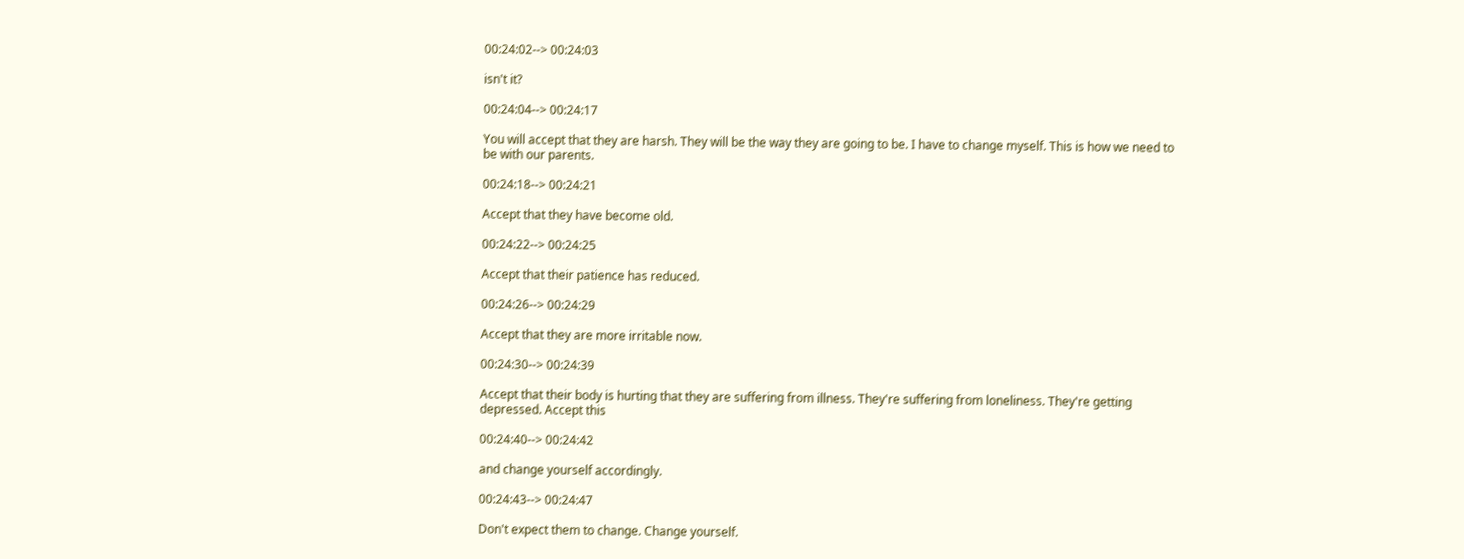00:24:02--> 00:24:03

isn't it?

00:24:04--> 00:24:17

You will accept that they are harsh. They will be the way they are going to be. I have to change myself. This is how we need to be with our parents.

00:24:18--> 00:24:21

Accept that they have become old.

00:24:22--> 00:24:25

Accept that their patience has reduced.

00:24:26--> 00:24:29

Accept that they are more irritable now.

00:24:30--> 00:24:39

Accept that their body is hurting that they are suffering from illness. They're suffering from loneliness. They're getting depressed. Accept this

00:24:40--> 00:24:42

and change yourself accordingly.

00:24:43--> 00:24:47

Don't expect them to change. Change yourself.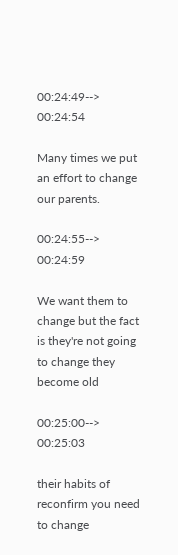00:24:49--> 00:24:54

Many times we put an effort to change our parents.

00:24:55--> 00:24:59

We want them to change but the fact is they're not going to change they become old

00:25:00--> 00:25:03

their habits of reconfirm you need to change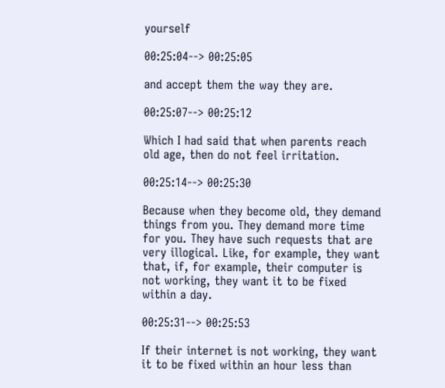yourself

00:25:04--> 00:25:05

and accept them the way they are.

00:25:07--> 00:25:12

Which I had said that when parents reach old age, then do not feel irritation.

00:25:14--> 00:25:30

Because when they become old, they demand things from you. They demand more time for you. They have such requests that are very illogical. Like, for example, they want that, if, for example, their computer is not working, they want it to be fixed within a day.

00:25:31--> 00:25:53

If their internet is not working, they want it to be fixed within an hour less than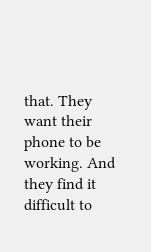that. They want their phone to be working. And they find it difficult to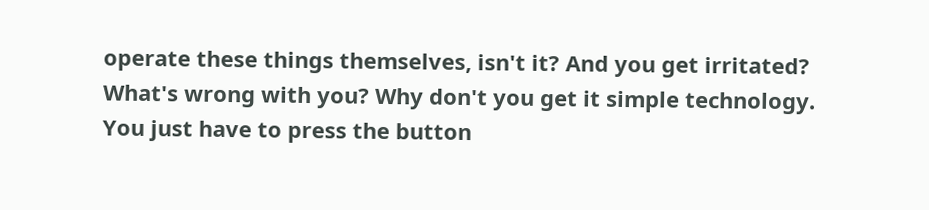operate these things themselves, isn't it? And you get irritated? What's wrong with you? Why don't you get it simple technology. You just have to press the button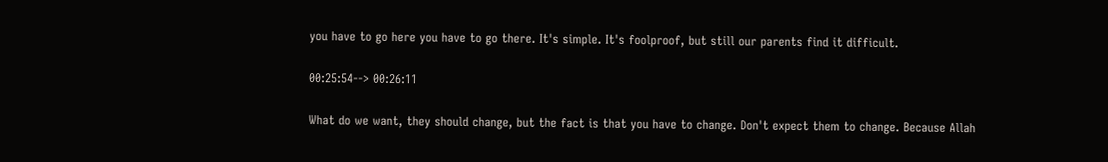you have to go here you have to go there. It's simple. It's foolproof, but still our parents find it difficult.

00:25:54--> 00:26:11

What do we want, they should change, but the fact is that you have to change. Don't expect them to change. Because Allah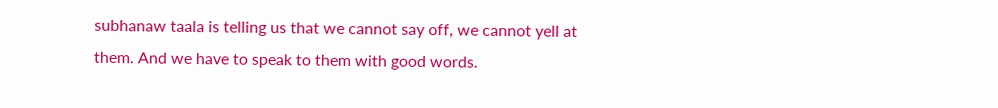subhanaw taala is telling us that we cannot say off, we cannot yell at them. And we have to speak to them with good words.